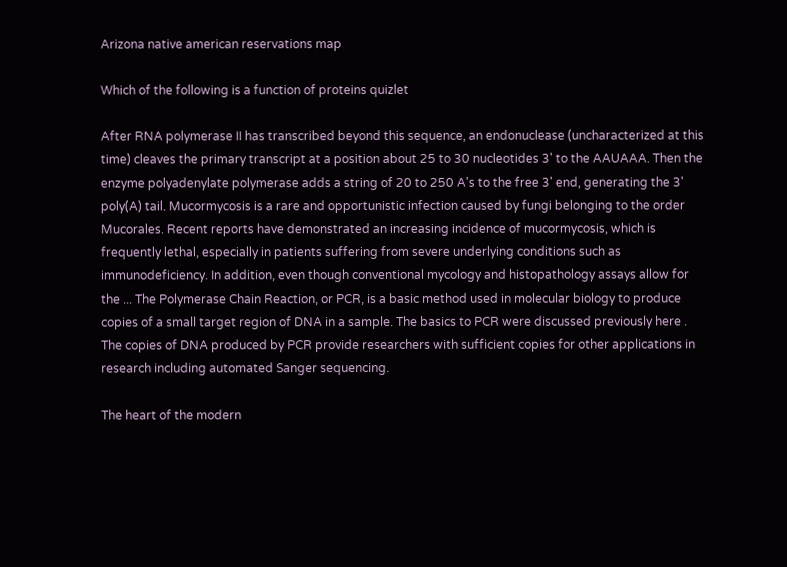Arizona native american reservations map

Which of the following is a function of proteins quizlet

After RNA polymerase II has transcribed beyond this sequence, an endonuclease (uncharacterized at this time) cleaves the primary transcript at a position about 25 to 30 nucleotides 3' to the AAUAAA. Then the enzyme polyadenylate polymerase adds a string of 20 to 250 A's to the free 3' end, generating the 3' poly(A) tail. Mucormycosis is a rare and opportunistic infection caused by fungi belonging to the order Mucorales. Recent reports have demonstrated an increasing incidence of mucormycosis, which is frequently lethal, especially in patients suffering from severe underlying conditions such as immunodeficiency. In addition, even though conventional mycology and histopathology assays allow for the ... The Polymerase Chain Reaction, or PCR, is a basic method used in molecular biology to produce copies of a small target region of DNA in a sample. The basics to PCR were discussed previously here . The copies of DNA produced by PCR provide researchers with sufficient copies for other applications in research including automated Sanger sequencing.

The heart of the modern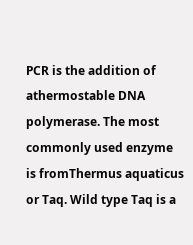PCR is the addition of athermostable DNA polymerase. The most commonly used enzyme is fromThermus aquaticus or Taq. Wild type Taq is a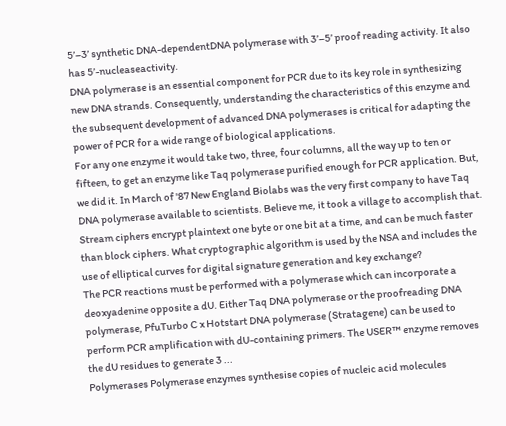5’–3’ synthetic DNA-dependentDNA polymerase with 3’–5’ proof reading activity. It also has 5’-nucleaseactivity.
DNA polymerase is an essential component for PCR due to its key role in synthesizing new DNA strands. Consequently, understanding the characteristics of this enzyme and the subsequent development of advanced DNA polymerases is critical for adapting the power of PCR for a wide range of biological applications.
For any one enzyme it would take two, three, four columns, all the way up to ten or fifteen, to get an enzyme like Taq polymerase purified enough for PCR application. But, we did it. In March of '87 New England Biolabs was the very first company to have Taq DNA polymerase available to scientists. Believe me, it took a village to accomplish that.
Stream ciphers encrypt plaintext one byte or one bit at a time, and can be much faster than block ciphers. What cryptographic algorithm is used by the NSA and includes the use of elliptical curves for digital signature generation and key exchange?
The PCR reactions must be performed with a polymerase which can incorporate a deoxyadenine opposite a dU. Either Taq DNA polymerase or the proofreading DNA polymerase, PfuTurbo C x Hotstart DNA polymerase (Stratagene) can be used to perform PCR amplification with dU-containing primers. The USER™ enzyme removes the dU residues to generate 3 ...
Polymerases Polymerase enzymes synthesise copies of nucleic acid molecules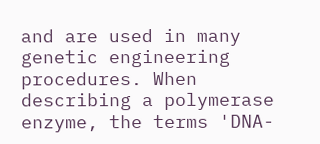and are used in many genetic engineering procedures. When describing a polymerase enzyme, the terms 'DNA-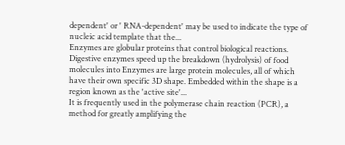dependent' or ' RNA-dependent' may be used to indicate the type of nucleic acid template that the...
Enzymes are globular proteins that control biological reactions. Digestive enzymes speed up the breakdown (hydrolysis) of food molecules into Enzymes are large protein molecules, all of which have their own specific 3D shape. Embedded within the shape is a region known as the 'active site'...
It is frequently used in the polymerase chain reaction (PCR), a method for greatly amplifying the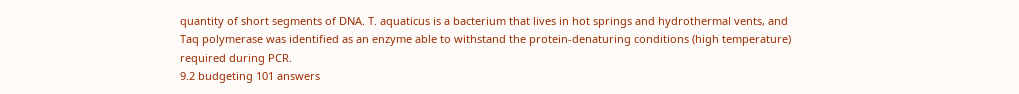quantity of short segments of DNA. T. aquaticus is a bacterium that lives in hot springs and hydrothermal vents, and Taq polymerase was identified as an enzyme able to withstand the protein-denaturing conditions (high temperature) required during PCR.
9.2 budgeting 101 answers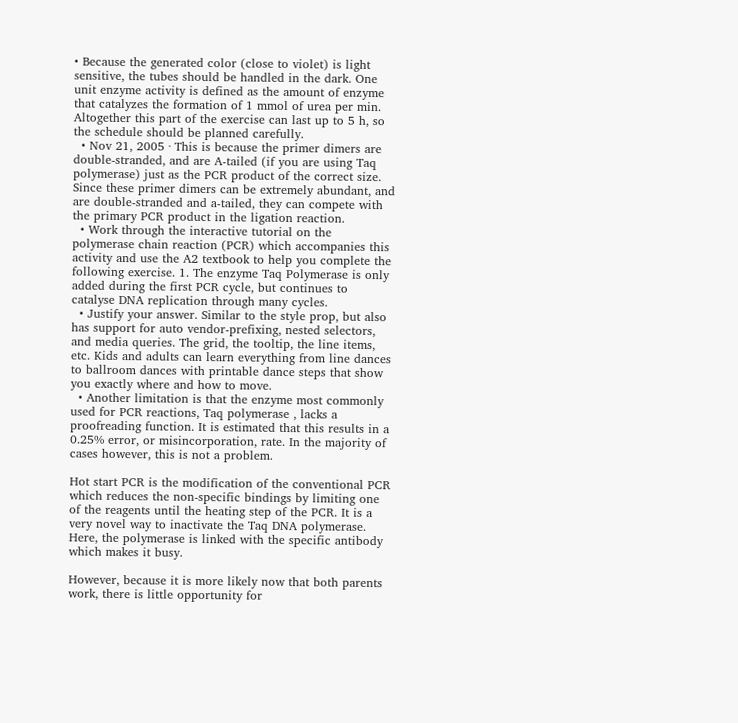• Because the generated color (close to violet) is light sensitive, the tubes should be handled in the dark. One unit enzyme activity is defined as the amount of enzyme that catalyzes the formation of 1 mmol of urea per min. Altogether this part of the exercise can last up to 5 h, so the schedule should be planned carefully.
  • Nov 21, 2005 · This is because the primer dimers are double-stranded, and are A-tailed (if you are using Taq polymerase) just as the PCR product of the correct size. Since these primer dimers can be extremely abundant, and are double-stranded and a-tailed, they can compete with the primary PCR product in the ligation reaction.
  • Work through the interactive tutorial on the polymerase chain reaction (PCR) which accompanies this activity and use the A2 textbook to help you complete the following exercise. 1. The enzyme Taq Polymerase is only added during the first PCR cycle, but continues to catalyse DNA replication through many cycles.
  • Justify your answer. Similar to the style prop, but also has support for auto vendor-prefixing, nested selectors, and media queries. The grid, the tooltip, the line items, etc. Kids and adults can learn everything from line dances to ballroom dances with printable dance steps that show you exactly where and how to move.
  • Another limitation is that the enzyme most commonly used for PCR reactions, Taq polymerase , lacks a proofreading function. It is estimated that this results in a 0.25% error, or misincorporation, rate. In the majority of cases however, this is not a problem.

Hot start PCR is the modification of the conventional PCR which reduces the non-specific bindings by limiting one of the reagents until the heating step of the PCR. It is a very novel way to inactivate the Taq DNA polymerase. Here, the polymerase is linked with the specific antibody which makes it busy.

However, because it is more likely now that both parents work, there is little opportunity for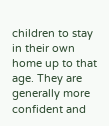children to stay in their own home up to that age. They are generally more confident and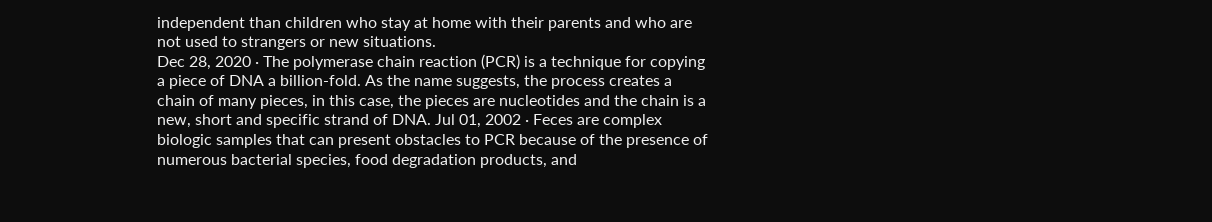independent than children who stay at home with their parents and who are not used to strangers or new situations.
Dec 28, 2020 · The polymerase chain reaction (PCR) is a technique for copying a piece of DNA a billion-fold. As the name suggests, the process creates a chain of many pieces, in this case, the pieces are nucleotides and the chain is a new, short and specific strand of DNA. Jul 01, 2002 · Feces are complex biologic samples that can present obstacles to PCR because of the presence of numerous bacterial species, food degradation products, and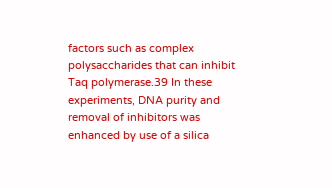factors such as complex polysaccharides that can inhibit Taq polymerase.39 In these experiments, DNA purity and removal of inhibitors was enhanced by use of a silica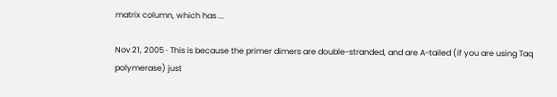matrix column, which has ...

Nov 21, 2005 · This is because the primer dimers are double-stranded, and are A-tailed (if you are using Taq polymerase) just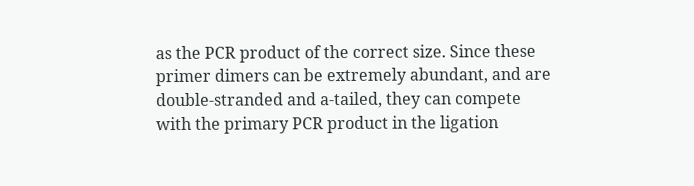as the PCR product of the correct size. Since these primer dimers can be extremely abundant, and are double-stranded and a-tailed, they can compete with the primary PCR product in the ligation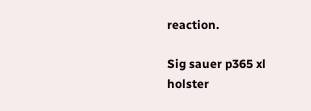reaction.

Sig sauer p365 xl holster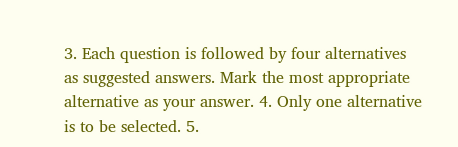3. Each question is followed by four alternatives as suggested answers. Mark the most appropriate alternative as your answer. 4. Only one alternative is to be selected. 5.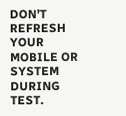DON’T REFRESH YOUR MOBILE OR SYSTEM DURING TEST.